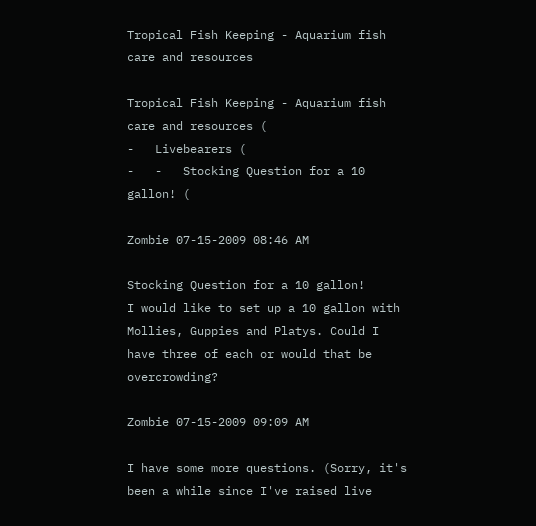Tropical Fish Keeping - Aquarium fish care and resources

Tropical Fish Keeping - Aquarium fish care and resources (
-   Livebearers (
-   -   Stocking Question for a 10 gallon! (

Zombie 07-15-2009 08:46 AM

Stocking Question for a 10 gallon!
I would like to set up a 10 gallon with Mollies, Guppies and Platys. Could I have three of each or would that be overcrowding?

Zombie 07-15-2009 09:09 AM

I have some more questions. (Sorry, it's been a while since I've raised live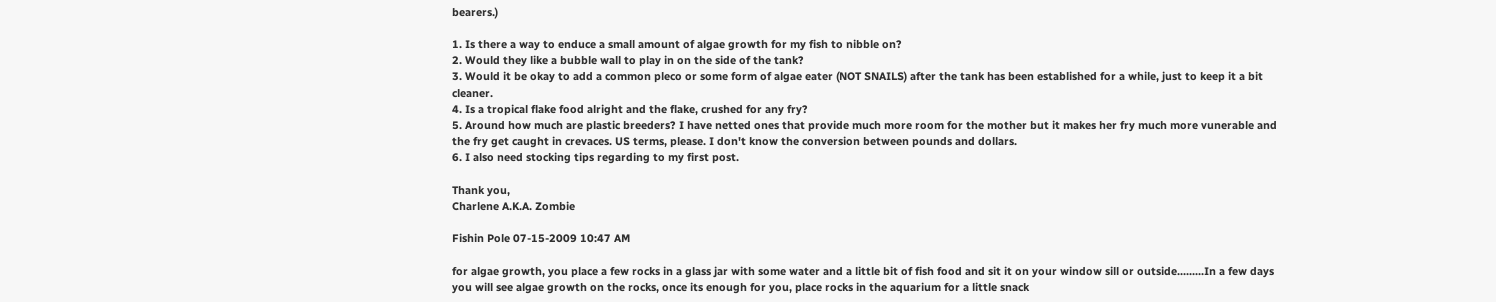bearers.)

1. Is there a way to enduce a small amount of algae growth for my fish to nibble on?
2. Would they like a bubble wall to play in on the side of the tank?
3. Would it be okay to add a common pleco or some form of algae eater (NOT SNAILS) after the tank has been established for a while, just to keep it a bit cleaner.
4. Is a tropical flake food alright and the flake, crushed for any fry?
5. Around how much are plastic breeders? I have netted ones that provide much more room for the mother but it makes her fry much more vunerable and the fry get caught in crevaces. US terms, please. I don't know the conversion between pounds and dollars.
6. I also need stocking tips regarding to my first post.

Thank you,
Charlene A.K.A. Zombie

Fishin Pole 07-15-2009 10:47 AM

for algae growth, you place a few rocks in a glass jar with some water and a little bit of fish food and sit it on your window sill or outside.........In a few days you will see algae growth on the rocks, once its enough for you, place rocks in the aquarium for a little snack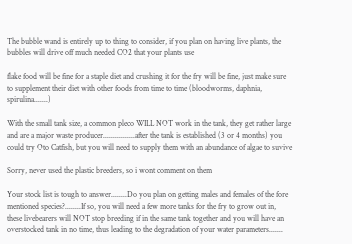The bubble wand is entirely up to thing to consider, if you plan on having live plants, the bubbles will drive off much needed CO2 that your plants use

flake food will be fine for a staple diet and crushing it for the fry will be fine, just make sure to supplement their diet with other foods from time to time (bloodworms, daphnia, spirulina.......)

With the small tank size, a common pleco WILL NOT work in the tank, they get rather large and are a major waste producer................after the tank is established (3 or 4 months) you could try Oto Catfish, but you will need to supply them with an abundance of algae to suvive

Sorry, never used the plastic breeders, so i wont comment on them

Your stock list is tough to answer........Do you plan on getting males and females of the fore mentioned species?........If so, you will need a few more tanks for the fry to grow out in, these livebearers will NOT stop breeding if in the same tank together and you will have an overstocked tank in no time, thus leading to the degradation of your water parameters.......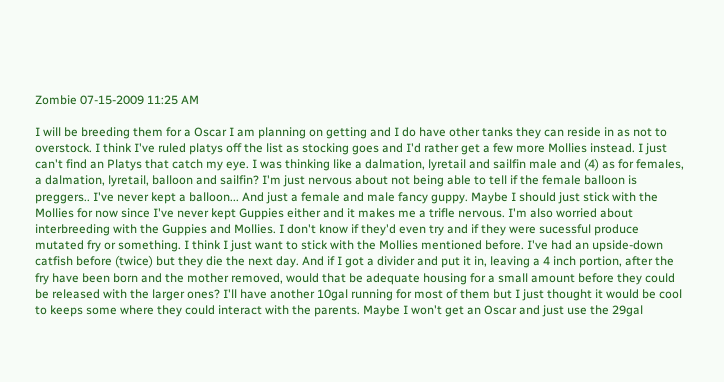Zombie 07-15-2009 11:25 AM

I will be breeding them for a Oscar I am planning on getting and I do have other tanks they can reside in as not to overstock. I think I've ruled platys off the list as stocking goes and I'd rather get a few more Mollies instead. I just can't find an Platys that catch my eye. I was thinking like a dalmation, lyretail and sailfin male and (4) as for females, a dalmation, lyretail, balloon and sailfin? I'm just nervous about not being able to tell if the female balloon is preggers.. I've never kept a balloon... And just a female and male fancy guppy. Maybe I should just stick with the Mollies for now since I've never kept Guppies either and it makes me a trifle nervous. I'm also worried about interbreeding with the Guppies and Mollies. I don't know if they'd even try and if they were sucessful produce mutated fry or something. I think I just want to stick with the Mollies mentioned before. I've had an upside-down catfish before (twice) but they die the next day. And if I got a divider and put it in, leaving a 4 inch portion, after the fry have been born and the mother removed, would that be adequate housing for a small amount before they could be released with the larger ones? I'll have another 10gal running for most of them but I just thought it would be cool to keeps some where they could interact with the parents. Maybe I won't get an Oscar and just use the 29gal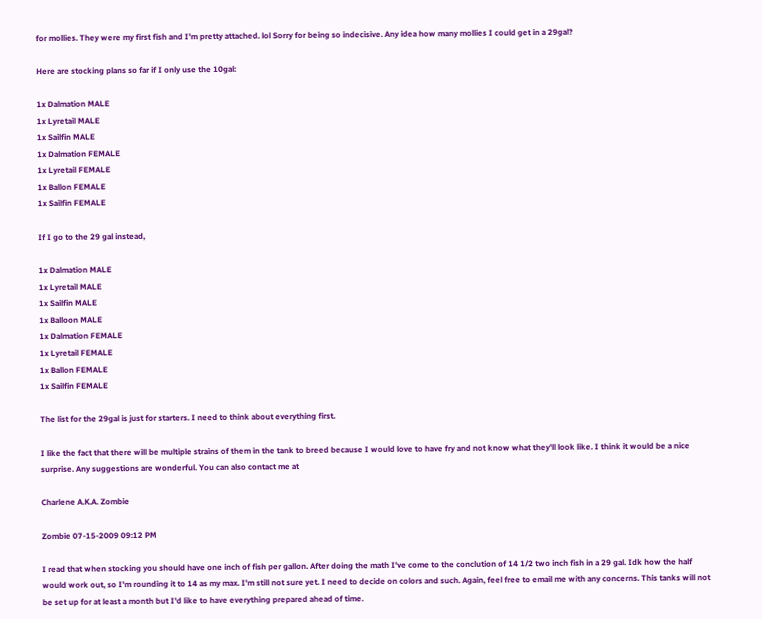for mollies. They were my first fish and I'm pretty attached. lol Sorry for being so indecisive. Any idea how many mollies I could get in a 29gal?

Here are stocking plans so far if I only use the 10gal:

1x Dalmation MALE
1x Lyretail MALE
1x Sailfin MALE
1x Dalmation FEMALE
1x Lyretail FEMALE
1x Ballon FEMALE
1x Sailfin FEMALE

If I go to the 29 gal instead,

1x Dalmation MALE
1x Lyretail MALE
1x Sailfin MALE
1x Balloon MALE
1x Dalmation FEMALE
1x Lyretail FEMALE
1x Ballon FEMALE
1x Sailfin FEMALE

The list for the 29gal is just for starters. I need to think about everything first.

I like the fact that there will be multiple strains of them in the tank to breed because I would love to have fry and not know what they'll look like. I think it would be a nice surprise. Any suggestions are wonderful. You can also contact me at

Charlene A.K.A. Zombie

Zombie 07-15-2009 09:12 PM

I read that when stocking you should have one inch of fish per gallon. After doing the math I've come to the conclution of 14 1/2 two inch fish in a 29 gal. Idk how the half would work out, so I'm rounding it to 14 as my max. I'm still not sure yet. I need to decide on colors and such. Again, feel free to email me with any concerns. This tanks will not be set up for at least a month but I'd like to have everything prepared ahead of time.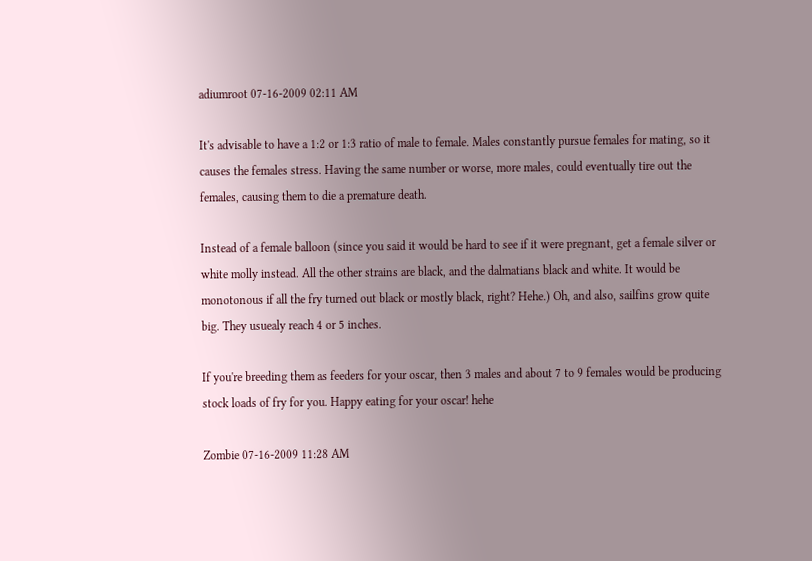adiumroot 07-16-2009 02:11 AM

It's advisable to have a 1:2 or 1:3 ratio of male to female. Males constantly pursue females for mating, so it causes the females stress. Having the same number or worse, more males, could eventually tire out the females, causing them to die a premature death.

Instead of a female balloon (since you said it would be hard to see if it were pregnant, get a female silver or white molly instead. All the other strains are black, and the dalmatians black and white. It would be monotonous if all the fry turned out black or mostly black, right? Hehe.) Oh, and also, sailfins grow quite big. They usuealy reach 4 or 5 inches.

If you're breeding them as feeders for your oscar, then 3 males and about 7 to 9 females would be producing stock loads of fry for you. Happy eating for your oscar! hehe

Zombie 07-16-2009 11:28 AM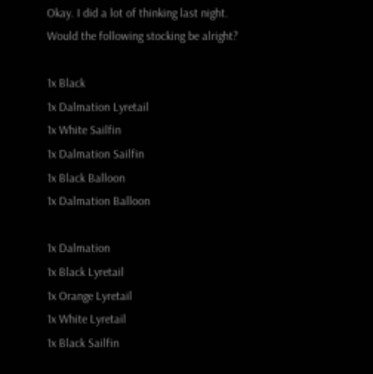Okay. I did a lot of thinking last night. Would the following stocking be alright?

1x Black
1x Dalmation Lyretail
1x White Sailfin
1x Dalmation Sailfin
1x Black Balloon
1x Dalmation Balloon

1x Dalmation
1x Black Lyretail
1x Orange Lyretail
1x White Lyretail
1x Black Sailfin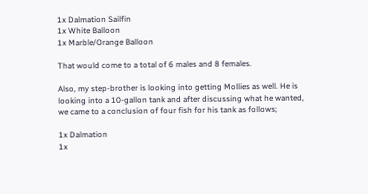1x Dalmation Sailfin
1x White Balloon
1x Marble/Orange Balloon

That would come to a total of 6 males and 8 females.

Also, my step-brother is looking into getting Mollies as well. He is looking into a 10-gallon tank and after discussing what he wanted, we came to a conclusion of four fish for his tank as follows;

1x Dalmation
1x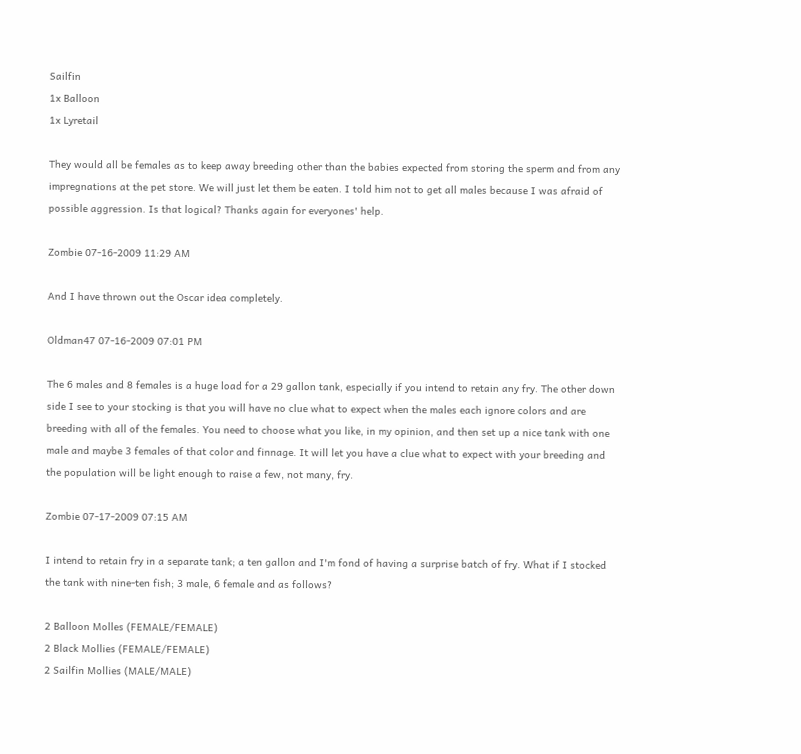Sailfin
1x Balloon
1x Lyretail

They would all be females as to keep away breeding other than the babies expected from storing the sperm and from any impregnations at the pet store. We will just let them be eaten. I told him not to get all males because I was afraid of possible aggression. Is that logical? Thanks again for everyones' help.

Zombie 07-16-2009 11:29 AM

And I have thrown out the Oscar idea completely.

Oldman47 07-16-2009 07:01 PM

The 6 males and 8 females is a huge load for a 29 gallon tank, especially if you intend to retain any fry. The other down side I see to your stocking is that you will have no clue what to expect when the males each ignore colors and are breeding with all of the females. You need to choose what you like, in my opinion, and then set up a nice tank with one male and maybe 3 females of that color and finnage. It will let you have a clue what to expect with your breeding and the population will be light enough to raise a few, not many, fry.

Zombie 07-17-2009 07:15 AM

I intend to retain fry in a separate tank; a ten gallon and I'm fond of having a surprise batch of fry. What if I stocked the tank with nine-ten fish; 3 male, 6 female and as follows?

2 Balloon Molles (FEMALE/FEMALE)
2 Black Mollies (FEMALE/FEMALE)
2 Sailfin Mollies (MALE/MALE)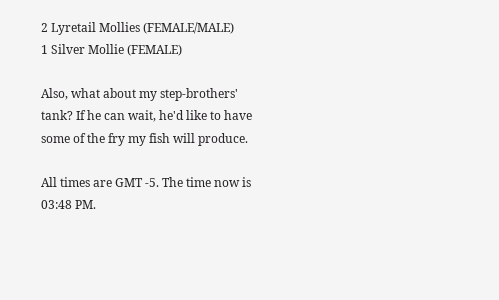2 Lyretail Mollies (FEMALE/MALE)
1 Silver Mollie (FEMALE)

Also, what about my step-brothers' tank? If he can wait, he'd like to have some of the fry my fish will produce.

All times are GMT -5. The time now is 03:48 PM.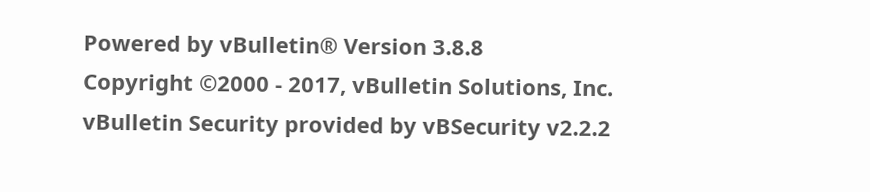Powered by vBulletin® Version 3.8.8
Copyright ©2000 - 2017, vBulletin Solutions, Inc.
vBulletin Security provided by vBSecurity v2.2.2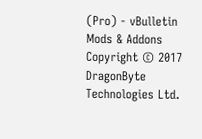(Pro) - vBulletin Mods & Addons Copyright © 2017 DragonByte Technologies Ltd.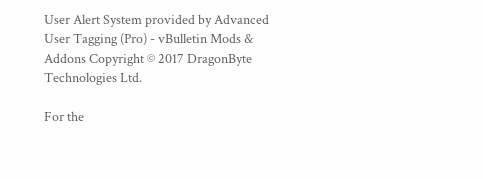User Alert System provided by Advanced User Tagging (Pro) - vBulletin Mods & Addons Copyright © 2017 DragonByte Technologies Ltd.

For the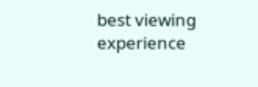best viewing experience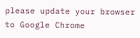please update your browser to Google Chrome